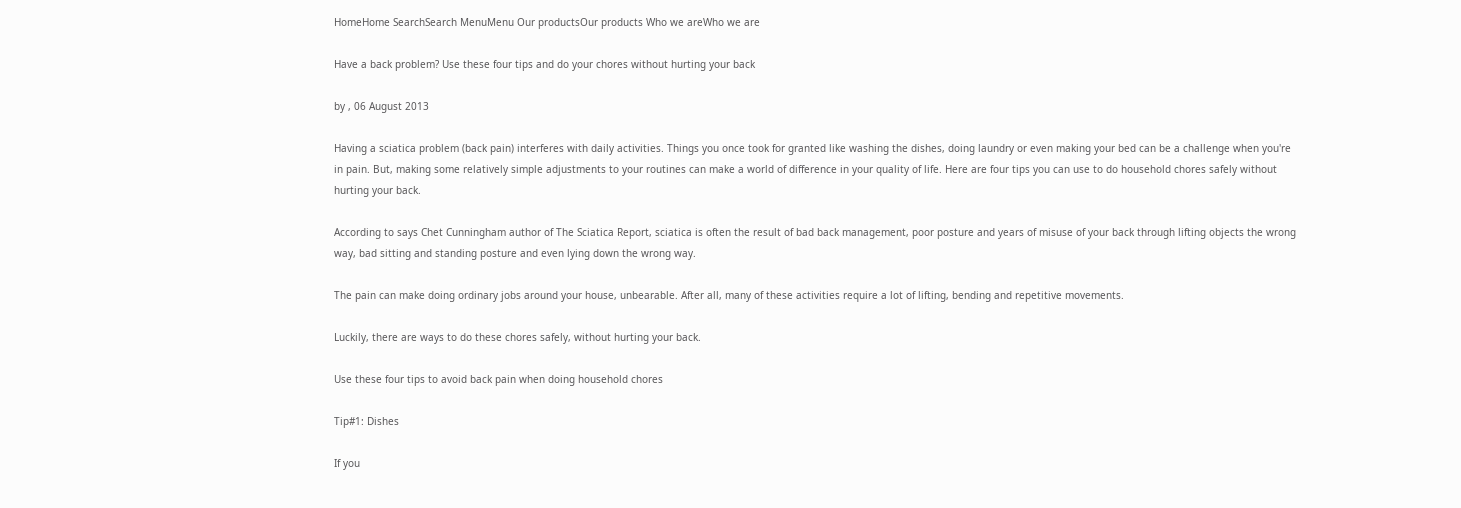HomeHome SearchSearch MenuMenu Our productsOur products Who we areWho we are

Have a back problem? Use these four tips and do your chores without hurting your back

by , 06 August 2013

Having a sciatica problem (back pain) interferes with daily activities. Things you once took for granted like washing the dishes, doing laundry or even making your bed can be a challenge when you're in pain. But, making some relatively simple adjustments to your routines can make a world of difference in your quality of life. Here are four tips you can use to do household chores safely without hurting your back.

According to says Chet Cunningham author of The Sciatica Report, sciatica is often the result of bad back management, poor posture and years of misuse of your back through lifting objects the wrong way, bad sitting and standing posture and even lying down the wrong way.

The pain can make doing ordinary jobs around your house, unbearable. After all, many of these activities require a lot of lifting, bending and repetitive movements.

Luckily, there are ways to do these chores safely, without hurting your back.

Use these four tips to avoid back pain when doing household chores

Tip#1: Dishes

If you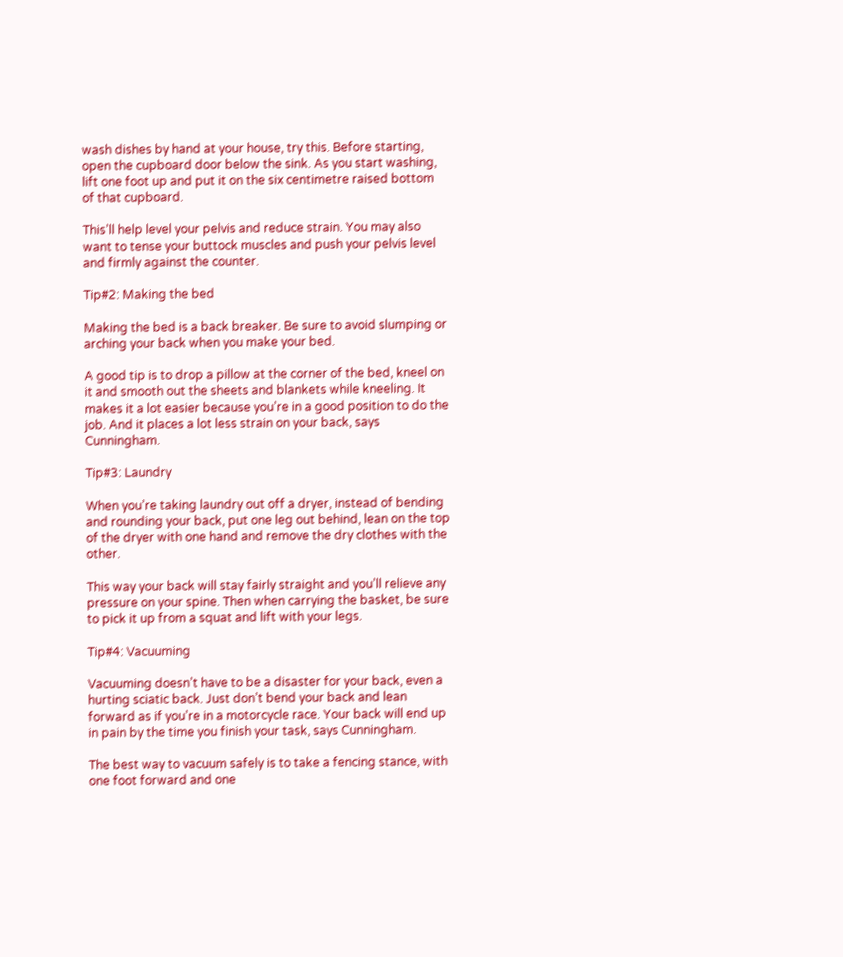wash dishes by hand at your house, try this. Before starting, open the cupboard door below the sink. As you start washing, lift one foot up and put it on the six centimetre raised bottom of that cupboard.

This’ll help level your pelvis and reduce strain. You may also want to tense your buttock muscles and push your pelvis level and firmly against the counter.

Tip#2: Making the bed

Making the bed is a back breaker. Be sure to avoid slumping or arching your back when you make your bed.

A good tip is to drop a pillow at the corner of the bed, kneel on it and smooth out the sheets and blankets while kneeling. It makes it a lot easier because you’re in a good position to do the job. And it places a lot less strain on your back, says Cunningham.

Tip#3: Laundry

When you’re taking laundry out off a dryer, instead of bending and rounding your back, put one leg out behind, lean on the top of the dryer with one hand and remove the dry clothes with the other.

This way your back will stay fairly straight and you’ll relieve any pressure on your spine. Then when carrying the basket, be sure to pick it up from a squat and lift with your legs.

Tip#4: Vacuuming

Vacuuming doesn’t have to be a disaster for your back, even a hurting sciatic back. Just don’t bend your back and lean forward as if you’re in a motorcycle race. Your back will end up in pain by the time you finish your task, says Cunningham.

The best way to vacuum safely is to take a fencing stance, with one foot forward and one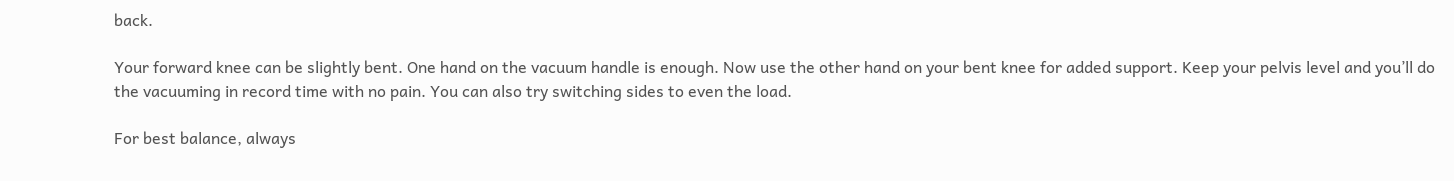back.

Your forward knee can be slightly bent. One hand on the vacuum handle is enough. Now use the other hand on your bent knee for added support. Keep your pelvis level and you’ll do the vacuuming in record time with no pain. You can also try switching sides to even the load.

For best balance, always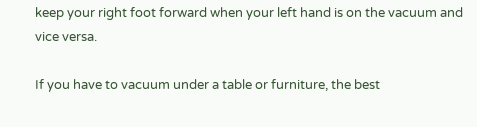keep your right foot forward when your left hand is on the vacuum and vice versa.

If you have to vacuum under a table or furniture, the best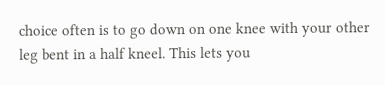choice often is to go down on one knee with your other leg bent in a half kneel. This lets you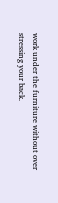work under the furniture without over stressing your back.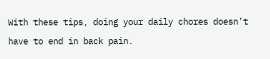With these tips, doing your daily chores doesn’t have to end in back pain.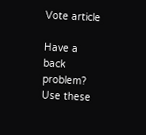Vote article

Have a back problem? Use these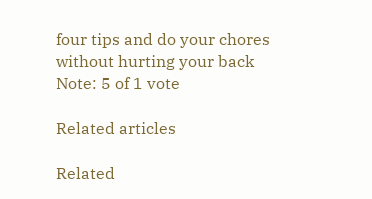four tips and do your chores without hurting your back
Note: 5 of 1 vote

Related articles

Related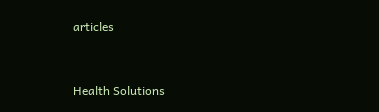articles


Health Solutions